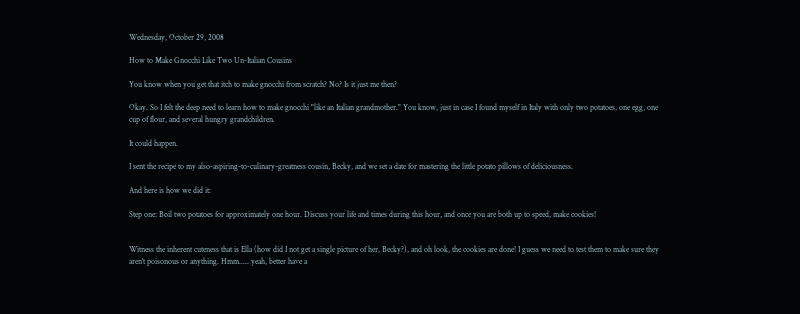Wednesday, October 29, 2008

How to Make Gnocchi Like Two Un-Italian Cousins

You know when you get that itch to make gnocchi from scratch? No? Is it just me then?

Okay. So I felt the deep need to learn how to make gnocchi "like an Italian grandmother." You know, just in case I found myself in Italy with only two potatoes, one egg, one cup of flour, and several hungry grandchildren.

It could happen.

I sent the recipe to my also-aspiring-to-culinary-greatness cousin, Becky, and we set a date for mastering the little potato pillows of deliciousness.

And here is how we did it:

Step one: Boil two potatoes for approximately one hour. Discuss your life and times during this hour, and once you are both up to speed, make cookies!


Witness the inherent cuteness that is Ella (how did I not get a single picture of her, Becky?), and oh look, the cookies are done! I guess we need to test them to make sure they aren't poisonous or anything. Hmm..... yeah, better have a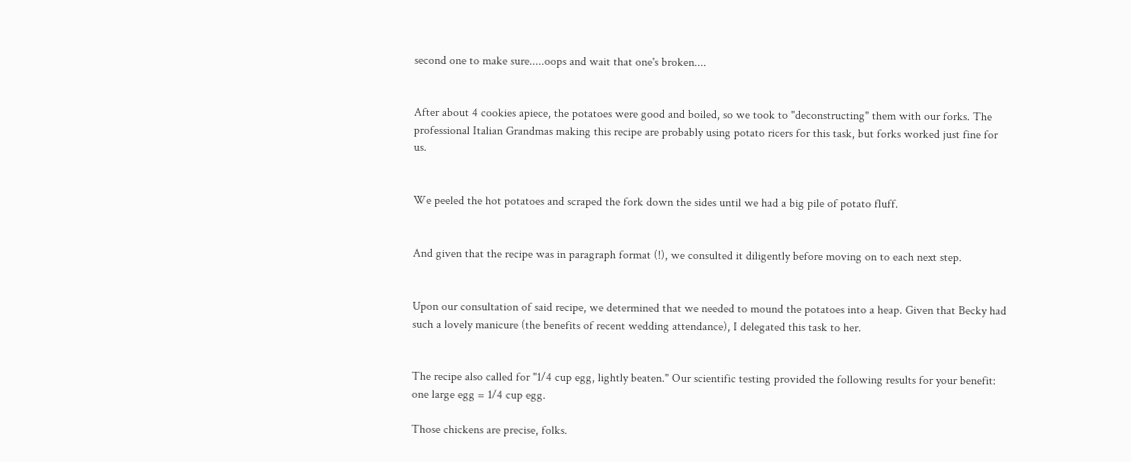second one to make sure.....oops and wait that one's broken....


After about 4 cookies apiece, the potatoes were good and boiled, so we took to "deconstructing" them with our forks. The professional Italian Grandmas making this recipe are probably using potato ricers for this task, but forks worked just fine for us.


We peeled the hot potatoes and scraped the fork down the sides until we had a big pile of potato fluff.


And given that the recipe was in paragraph format (!), we consulted it diligently before moving on to each next step.


Upon our consultation of said recipe, we determined that we needed to mound the potatoes into a heap. Given that Becky had such a lovely manicure (the benefits of recent wedding attendance), I delegated this task to her.


The recipe also called for "1/4 cup egg, lightly beaten." Our scientific testing provided the following results for your benefit: one large egg = 1/4 cup egg.

Those chickens are precise, folks.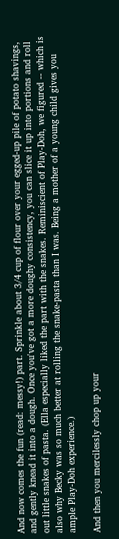And now comes the fun (read: messy!) part. Sprinkle about 3/4 cup of flour over your egged-up pile of potato shavings, and gently knead it into a dough. Once you've got a more doughy consistency, you can slice it up into portions and roll out little snakes of pasta. (Ella especially liked the part with the snakes. Reminiscient of Play-Doh, we figured -- which is also why Becky was so much better at rolling the snake-pasta than I was. Being a mother of a young child gives you ample Play-Doh experience.)

And then you mercilessly chop up your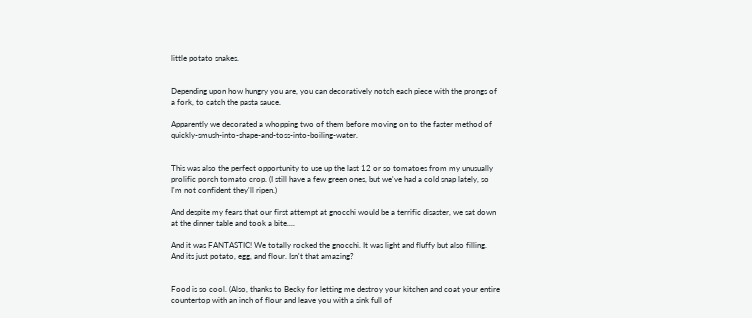little potato snakes.


Depending upon how hungry you are, you can decoratively notch each piece with the prongs of a fork, to catch the pasta sauce.

Apparently we decorated a whopping two of them before moving on to the faster method of quickly-smush-into-shape-and-toss-into-boiling-water.


This was also the perfect opportunity to use up the last 12 or so tomatoes from my unusually prolific porch tomato crop. (I still have a few green ones, but we've had a cold snap lately, so I'm not confident they'll ripen.)

And despite my fears that our first attempt at gnocchi would be a terrific disaster, we sat down at the dinner table and took a bite....

And it was FANTASTIC! We totally rocked the gnocchi. It was light and fluffy but also filling. And its just potato, egg, and flour. Isn't that amazing?


Food is so cool. (Also, thanks to Becky for letting me destroy your kitchen and coat your entire countertop with an inch of flour and leave you with a sink full of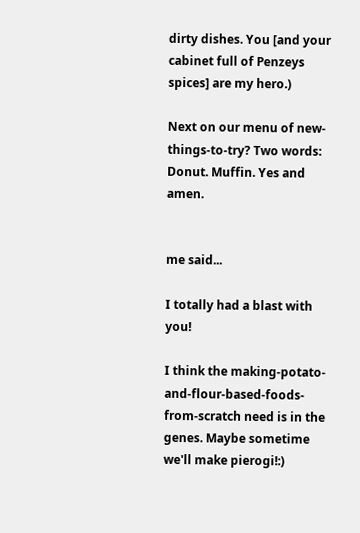dirty dishes. You [and your cabinet full of Penzeys spices] are my hero.)

Next on our menu of new-things-to-try? Two words: Donut. Muffin. Yes and amen.


me said...

I totally had a blast with you!

I think the making-potato-and-flour-based-foods-from-scratch need is in the genes. Maybe sometime we'll make pierogi!:)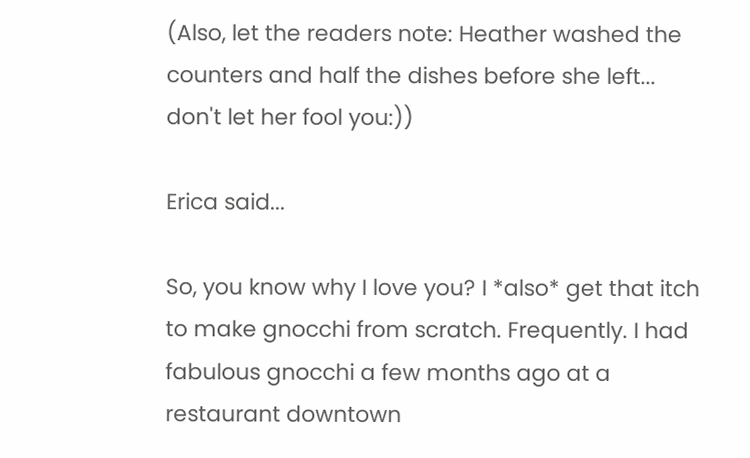(Also, let the readers note: Heather washed the counters and half the dishes before she left... don't let her fool you:))

Erica said...

So, you know why I love you? I *also* get that itch to make gnocchi from scratch. Frequently. I had fabulous gnocchi a few months ago at a restaurant downtown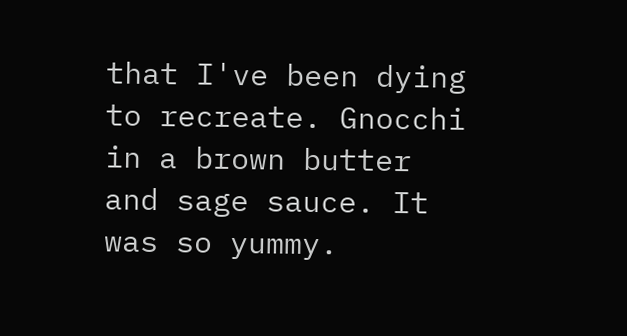that I've been dying to recreate. Gnocchi in a brown butter and sage sauce. It was so yummy.